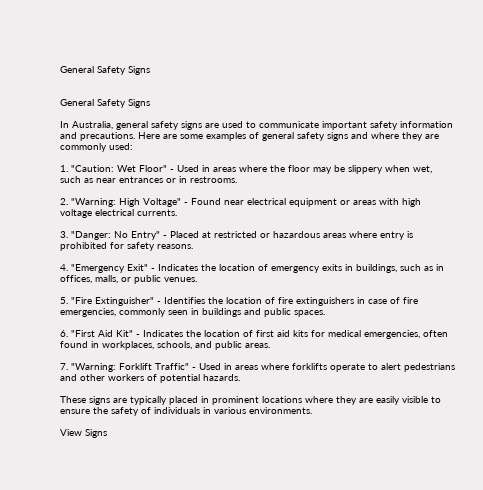General Safety Signs


General Safety Signs

In Australia, general safety signs are used to communicate important safety information and precautions. Here are some examples of general safety signs and where they are commonly used:

1. "Caution: Wet Floor" - Used in areas where the floor may be slippery when wet, such as near entrances or in restrooms.

2. "Warning: High Voltage" - Found near electrical equipment or areas with high voltage electrical currents.

3. "Danger: No Entry" - Placed at restricted or hazardous areas where entry is prohibited for safety reasons.

4. "Emergency Exit" - Indicates the location of emergency exits in buildings, such as in offices, malls, or public venues.

5. "Fire Extinguisher" - Identifies the location of fire extinguishers in case of fire emergencies, commonly seen in buildings and public spaces.

6. "First Aid Kit" - Indicates the location of first aid kits for medical emergencies, often found in workplaces, schools, and public areas.

7. "Warning: Forklift Traffic" - Used in areas where forklifts operate to alert pedestrians and other workers of potential hazards.

These signs are typically placed in prominent locations where they are easily visible to ensure the safety of individuals in various environments.

View Signs